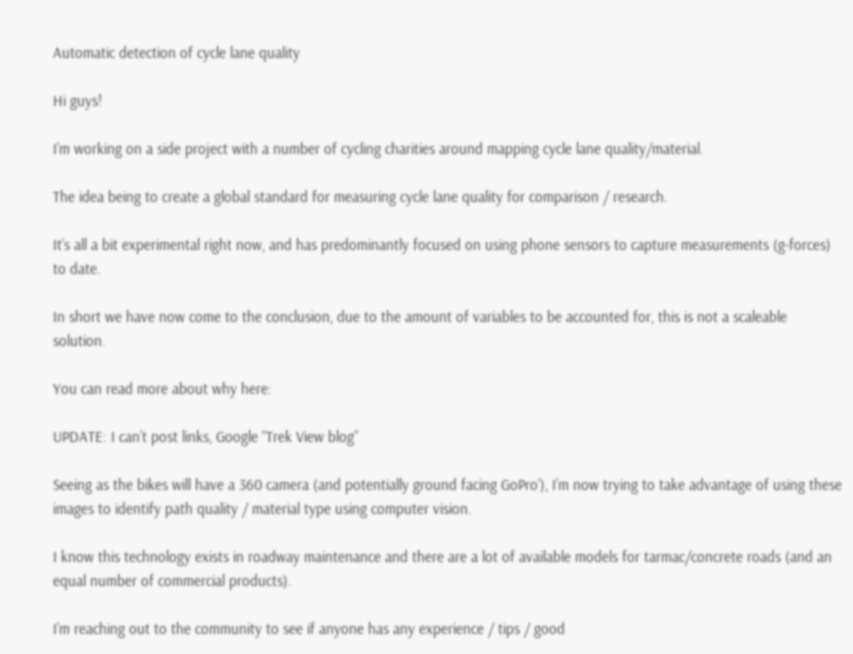Automatic detection of cycle lane quality

Hi guys!

I’m working on a side project with a number of cycling charities around mapping cycle lane quality/material.

The idea being to create a global standard for measuring cycle lane quality for comparison / research.

It’s all a bit experimental right now, and has predominantly focused on using phone sensors to capture measurements (g-forces) to date.

In short we have now come to the conclusion, due to the amount of variables to be accounted for, this is not a scaleable solution.

You can read more about why here:

UPDATE: I can’t post links, Google “Trek View blog”

Seeing as the bikes will have a 360 camera (and potentially ground facing GoPro’), I’m now trying to take advantage of using these images to identify path quality / material type using computer vision.

I know this technology exists in roadway maintenance and there are a lot of available models for tarmac/concrete roads (and an equal number of commercial products).

I’m reaching out to the community to see if anyone has any experience / tips / good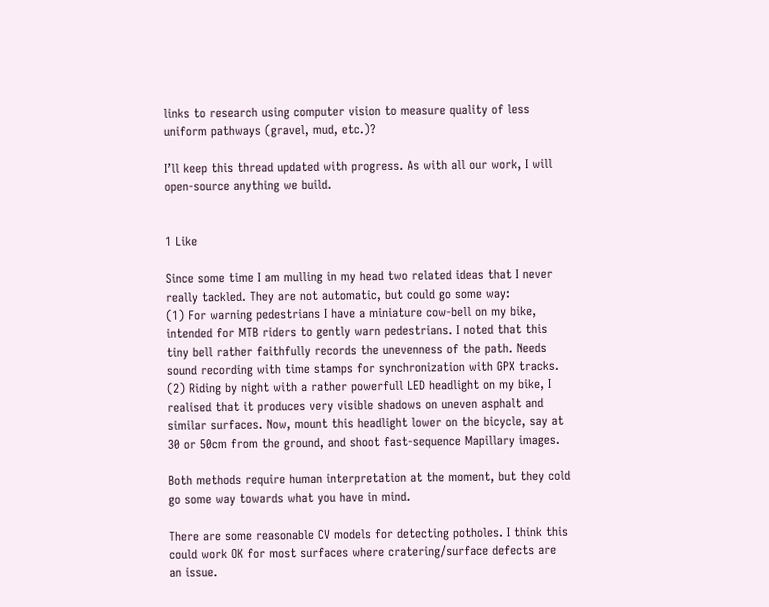links to research using computer vision to measure quality of less uniform pathways (gravel, mud, etc.)?

I’ll keep this thread updated with progress. As with all our work, I will open-source anything we build.


1 Like

Since some time I am mulling in my head two related ideas that I never really tackled. They are not automatic, but could go some way:
(1) For warning pedestrians I have a miniature cow-bell on my bike, intended for MTB riders to gently warn pedestrians. I noted that this tiny bell rather faithfully records the unevenness of the path. Needs sound recording with time stamps for synchronization with GPX tracks.
(2) Riding by night with a rather powerfull LED headlight on my bike, I realised that it produces very visible shadows on uneven asphalt and similar surfaces. Now, mount this headlight lower on the bicycle, say at 30 or 50cm from the ground, and shoot fast-sequence Mapillary images.

Both methods require human interpretation at the moment, but they cold go some way towards what you have in mind.

There are some reasonable CV models for detecting potholes. I think this could work OK for most surfaces where cratering/surface defects are an issue.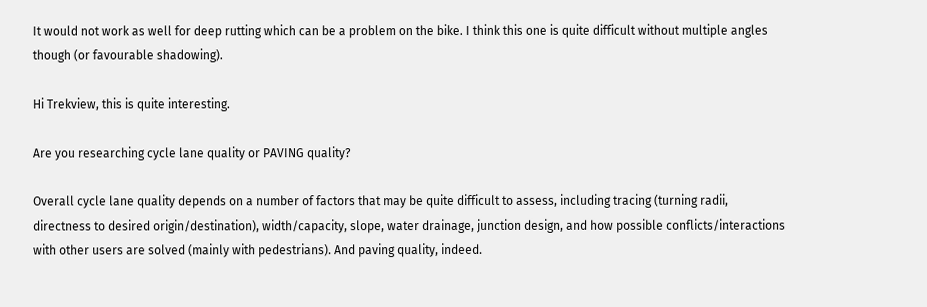It would not work as well for deep rutting which can be a problem on the bike. I think this one is quite difficult without multiple angles though (or favourable shadowing).

Hi Trekview, this is quite interesting.

Are you researching cycle lane quality or PAVING quality?

Overall cycle lane quality depends on a number of factors that may be quite difficult to assess, including tracing (turning radii, directness to desired origin/destination), width/capacity, slope, water drainage, junction design, and how possible conflicts/interactions with other users are solved (mainly with pedestrians). And paving quality, indeed.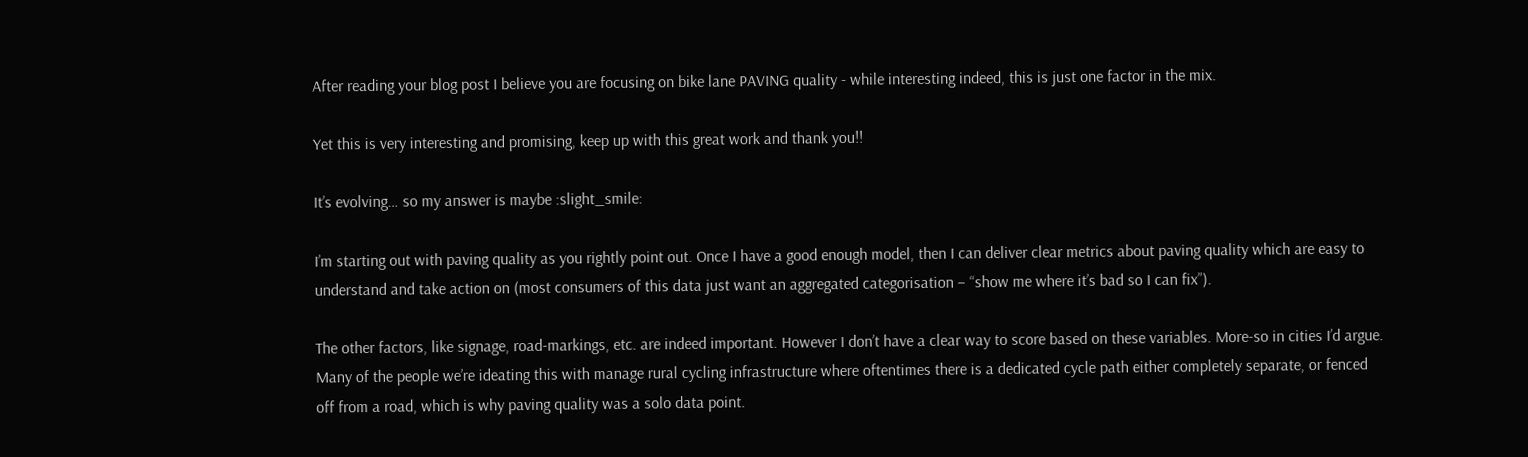After reading your blog post I believe you are focusing on bike lane PAVING quality - while interesting indeed, this is just one factor in the mix.

Yet this is very interesting and promising, keep up with this great work and thank you!!

It’s evolving… so my answer is maybe :slight_smile:

I’m starting out with paving quality as you rightly point out. Once I have a good enough model, then I can deliver clear metrics about paving quality which are easy to understand and take action on (most consumers of this data just want an aggregated categorisation – “show me where it’s bad so I can fix”).

The other factors, like signage, road-markings, etc. are indeed important. However I don’t have a clear way to score based on these variables. More-so in cities I’d argue. Many of the people we’re ideating this with manage rural cycling infrastructure where oftentimes there is a dedicated cycle path either completely separate, or fenced off from a road, which is why paving quality was a solo data point.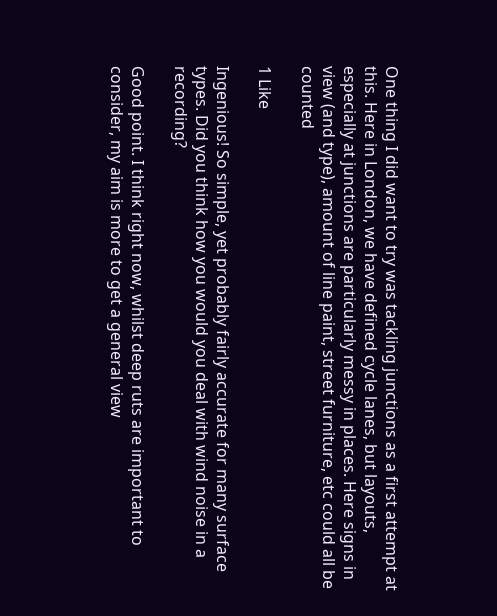One thing I did want to try was tackling junctions as a first attempt at this. Here in London, we have defined cycle lanes, but layouts, especially at junctions are particularly messy in places. Here signs in view (and type), amount of line paint, street furniture, etc could all be counted

1 Like

Ingenious! So simple, yet probably fairly accurate for many surface types. Did you think how you would you deal with wind noise in a recording?

Good point. I think right now, whilst deep ruts are important to consider, my aim is more to get a general view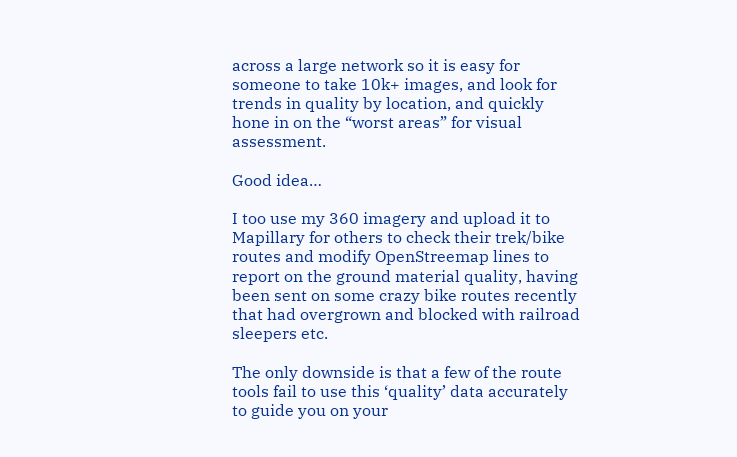across a large network so it is easy for someone to take 10k+ images, and look for trends in quality by location, and quickly hone in on the “worst areas” for visual assessment.

Good idea…

I too use my 360 imagery and upload it to Mapillary for others to check their trek/bike routes and modify OpenStreemap lines to report on the ground material quality, having been sent on some crazy bike routes recently that had overgrown and blocked with railroad sleepers etc.

The only downside is that a few of the route tools fail to use this ‘quality’ data accurately to guide you on your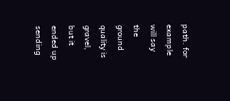path. for example will say the ground quality is gravel, but it ended up sending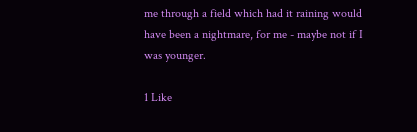me through a field which had it raining would have been a nightmare, for me - maybe not if I was younger.

1 Like